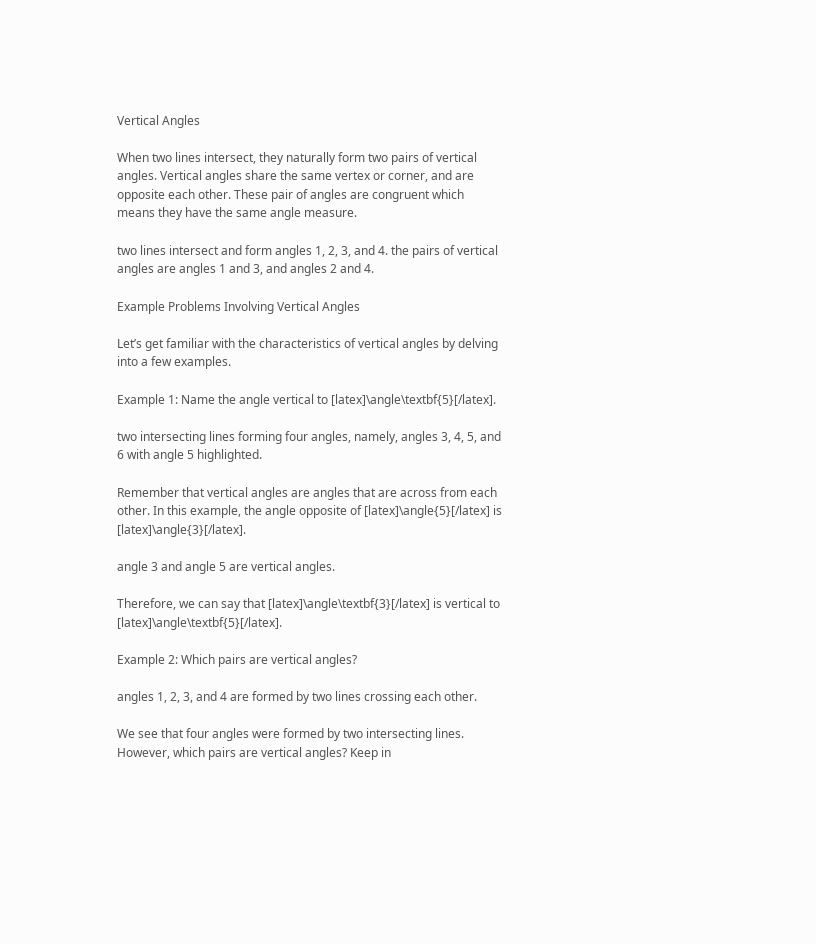Vertical Angles

When two lines intersect, they naturally form two pairs of vertical angles. Vertical angles share the same vertex or corner, and are opposite each other. These pair of angles are congruent which means they have the same angle measure.

two lines intersect and form angles 1, 2, 3, and 4. the pairs of vertical angles are angles 1 and 3, and angles 2 and 4.

Example Problems Involving Vertical Angles

Let’s get familiar with the characteristics of vertical angles by delving into a few examples.

Example 1: Name the angle vertical to [latex]\angle\textbf{5}[/latex].

two intersecting lines forming four angles, namely, angles 3, 4, 5, and 6 with angle 5 highlighted.

Remember that vertical angles are angles that are across from each other. In this example, the angle opposite of [latex]\angle{5}[/latex] is [latex]\angle{3}[/latex].

angle 3 and angle 5 are vertical angles.

Therefore, we can say that [latex]\angle\textbf{3}[/latex] is vertical to [latex]\angle\textbf{5}[/latex].

Example 2: Which pairs are vertical angles?

angles 1, 2, 3, and 4 are formed by two lines crossing each other.

We see that four angles were formed by two intersecting lines. However, which pairs are vertical angles? Keep in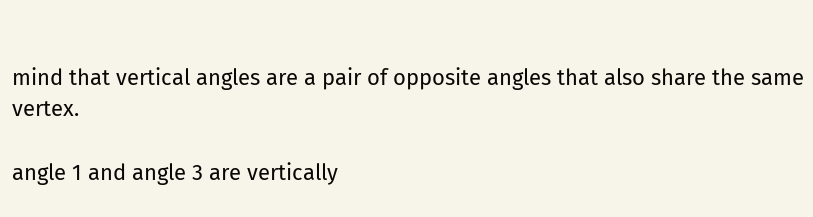mind that vertical angles are a pair of opposite angles that also share the same vertex.

angle 1 and angle 3 are vertically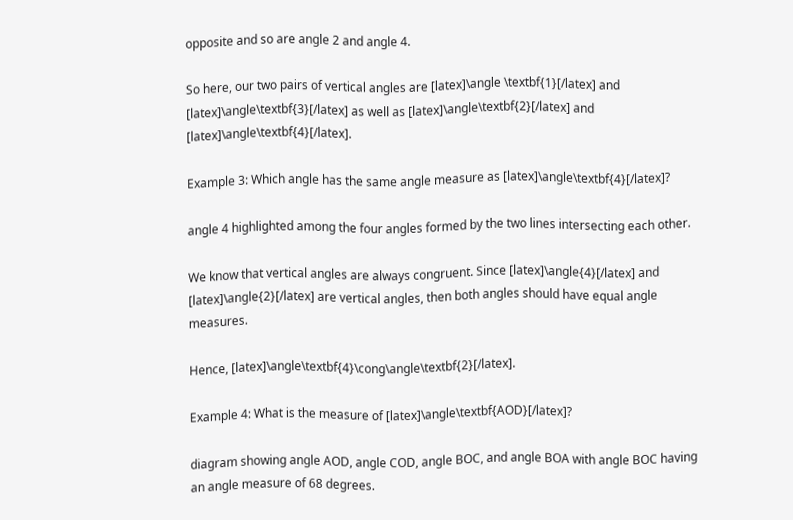opposite and so are angle 2 and angle 4.

So here, our two pairs of vertical angles are [latex]\angle \textbf{1}[/latex] and [latex]\angle\textbf{3}[/latex] as well as [latex]\angle\textbf{2}[/latex] and [latex]\angle\textbf{4}[/latex].

Example 3: Which angle has the same angle measure as [latex]\angle\textbf{4}[/latex]?

angle 4 highlighted among the four angles formed by the two lines intersecting each other.

We know that vertical angles are always congruent. Since [latex]\angle{4}[/latex] and [latex]\angle{2}[/latex] are vertical angles, then both angles should have equal angle measures.

Hence, [latex]\angle\textbf{4}\cong\angle\textbf{2}[/latex].

Example 4: What is the measure of [latex]\angle\textbf{AOD}[/latex]?

diagram showing angle AOD, angle COD, angle BOC, and angle BOA with angle BOC having an angle measure of 68 degrees.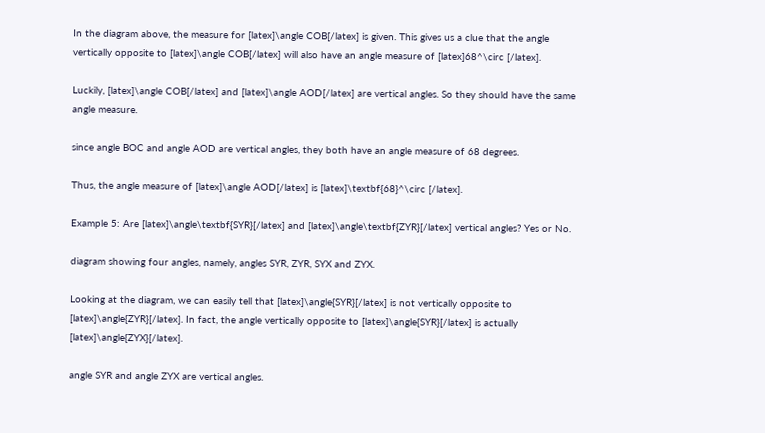In the diagram above, the measure for [latex]\angle COB[/latex] is given. This gives us a clue that the angle vertically opposite to [latex]\angle COB[/latex] will also have an angle measure of [latex]68^\circ [/latex].

Luckily, [latex]\angle COB[/latex] and [latex]\angle AOD[/latex] are vertical angles. So they should have the same angle measure.

since angle BOC and angle AOD are vertical angles, they both have an angle measure of 68 degrees.

Thus, the angle measure of [latex]\angle AOD[/latex] is [latex]\textbf{68}^\circ [/latex].

Example 5: Are [latex]\angle\textbf{SYR}[/latex] and [latex]\angle\textbf{ZYR}[/latex] vertical angles? Yes or No.

diagram showing four angles, namely, angles SYR, ZYR, SYX and ZYX.

Looking at the diagram, we can easily tell that [latex]\angle{SYR}[/latex] is not vertically opposite to [latex]\angle{ZYR}[/latex]. In fact, the angle vertically opposite to [latex]\angle{SYR}[/latex] is actually [latex]\angle{ZYX}[/latex].

angle SYR and angle ZYX are vertical angles.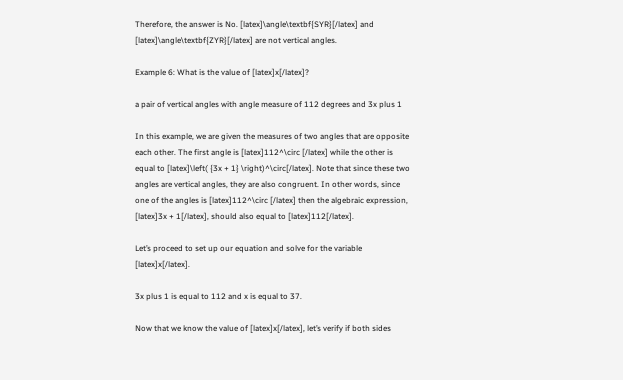Therefore, the answer is No. [latex]\angle\textbf{SYR}[/latex] and [latex]\angle\textbf{ZYR}[/latex] are not vertical angles.

Example 6: What is the value of [latex]x[/latex]?

a pair of vertical angles with angle measure of 112 degrees and 3x plus 1

In this example, we are given the measures of two angles that are opposite each other. The first angle is [latex]112^\circ [/latex] while the other is equal to [latex]\left( {3x + 1} \right)^\circ[/latex]. Note that since these two angles are vertical angles, they are also congruent. In other words, since one of the angles is [latex]112^\circ [/latex] then the algebraic expression, [latex]3x + 1[/latex], should also equal to [latex]112[/latex].

Let’s proceed to set up our equation and solve for the variable [latex]x[/latex].

3x plus 1 is equal to 112 and x is equal to 37.

Now that we know the value of [latex]x[/latex], let’s verify if both sides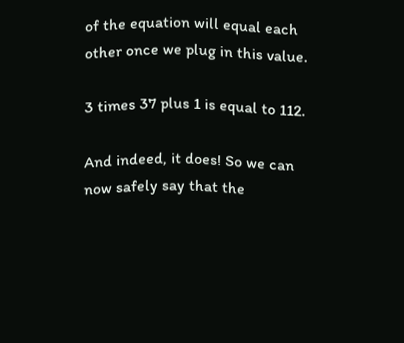of the equation will equal each other once we plug in this value.

3 times 37 plus 1 is equal to 112.

And indeed, it does! So we can now safely say that the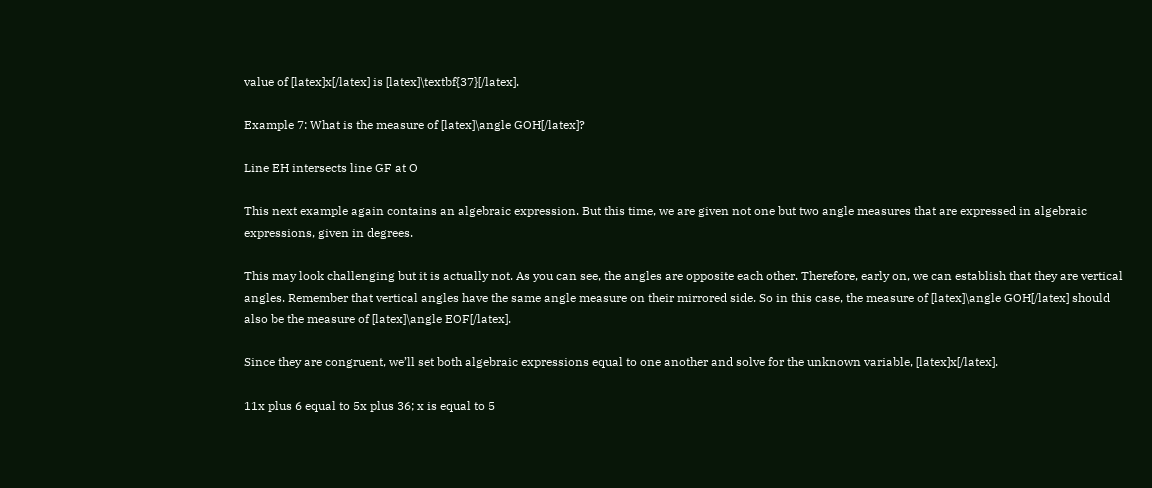value of [latex]x[/latex] is [latex]\textbf{37}[/latex].

Example 7: What is the measure of [latex]\angle GOH[/latex]?

Line EH intersects line GF at O

This next example again contains an algebraic expression. But this time, we are given not one but two angle measures that are expressed in algebraic expressions, given in degrees.

This may look challenging but it is actually not. As you can see, the angles are opposite each other. Therefore, early on, we can establish that they are vertical angles. Remember that vertical angles have the same angle measure on their mirrored side. So in this case, the measure of [latex]\angle GOH[/latex] should also be the measure of [latex]\angle EOF[/latex].

Since they are congruent, we’ll set both algebraic expressions equal to one another and solve for the unknown variable, [latex]x[/latex].

11x plus 6 equal to 5x plus 36; x is equal to 5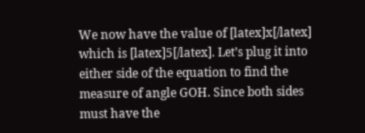We now have the value of [latex]x[/latex] which is [latex]5[/latex]. Let’s plug it into either side of the equation to find the measure of angle GOH. Since both sides must have the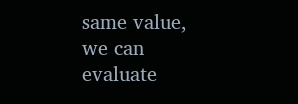same value, we can evaluate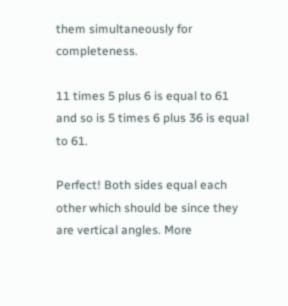them simultaneously for completeness.

11 times 5 plus 6 is equal to 61 and so is 5 times 6 plus 36 is equal to 61.

Perfect! Both sides equal each other which should be since they are vertical angles. More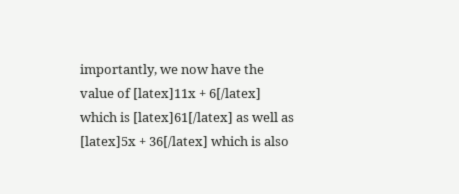importantly, we now have the value of [latex]11x + 6[/latex] which is [latex]61[/latex] as well as [latex]5x + 36[/latex] which is also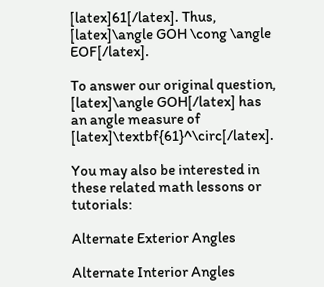[latex]61[/latex]. Thus, [latex]\angle GOH \cong \angle EOF[/latex].

To answer our original question, [latex]\angle GOH[/latex] has an angle measure of [latex]\textbf{61}^\circ[/latex].

You may also be interested in these related math lessons or tutorials:

Alternate Exterior Angles

Alternate Interior Angles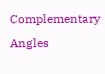Complementary Angles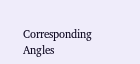Corresponding Angles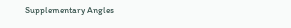Supplementary Angles